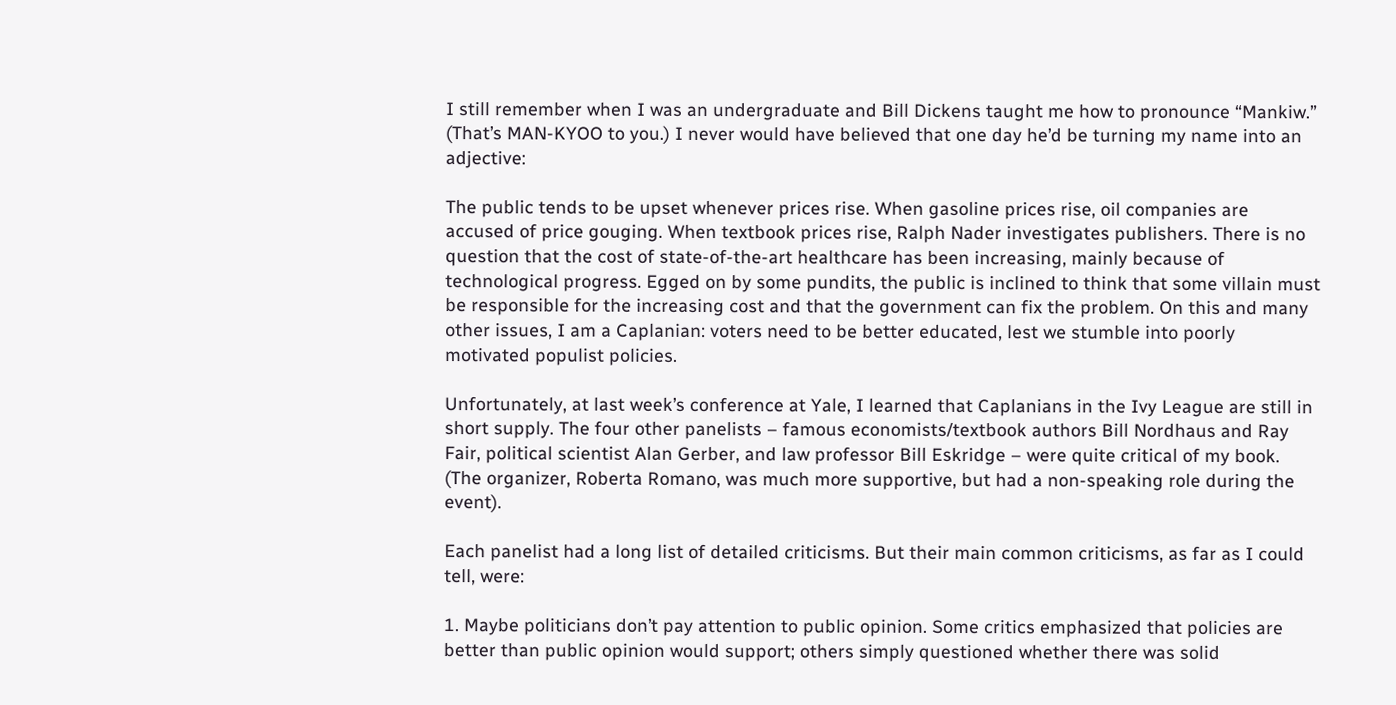I still remember when I was an undergraduate and Bill Dickens taught me how to pronounce “Mankiw.” (That’s MAN-KYOO to you.) I never would have believed that one day he’d be turning my name into an adjective:

The public tends to be upset whenever prices rise. When gasoline prices rise, oil companies are accused of price gouging. When textbook prices rise, Ralph Nader investigates publishers. There is no question that the cost of state-of-the-art healthcare has been increasing, mainly because of technological progress. Egged on by some pundits, the public is inclined to think that some villain must be responsible for the increasing cost and that the government can fix the problem. On this and many other issues, I am a Caplanian: voters need to be better educated, lest we stumble into poorly motivated populist policies.

Unfortunately, at last week’s conference at Yale, I learned that Caplanians in the Ivy League are still in short supply. The four other panelists – famous economists/textbook authors Bill Nordhaus and Ray Fair, political scientist Alan Gerber, and law professor Bill Eskridge – were quite critical of my book. (The organizer, Roberta Romano, was much more supportive, but had a non-speaking role during the event).

Each panelist had a long list of detailed criticisms. But their main common criticisms, as far as I could tell, were:

1. Maybe politicians don’t pay attention to public opinion. Some critics emphasized that policies are better than public opinion would support; others simply questioned whether there was solid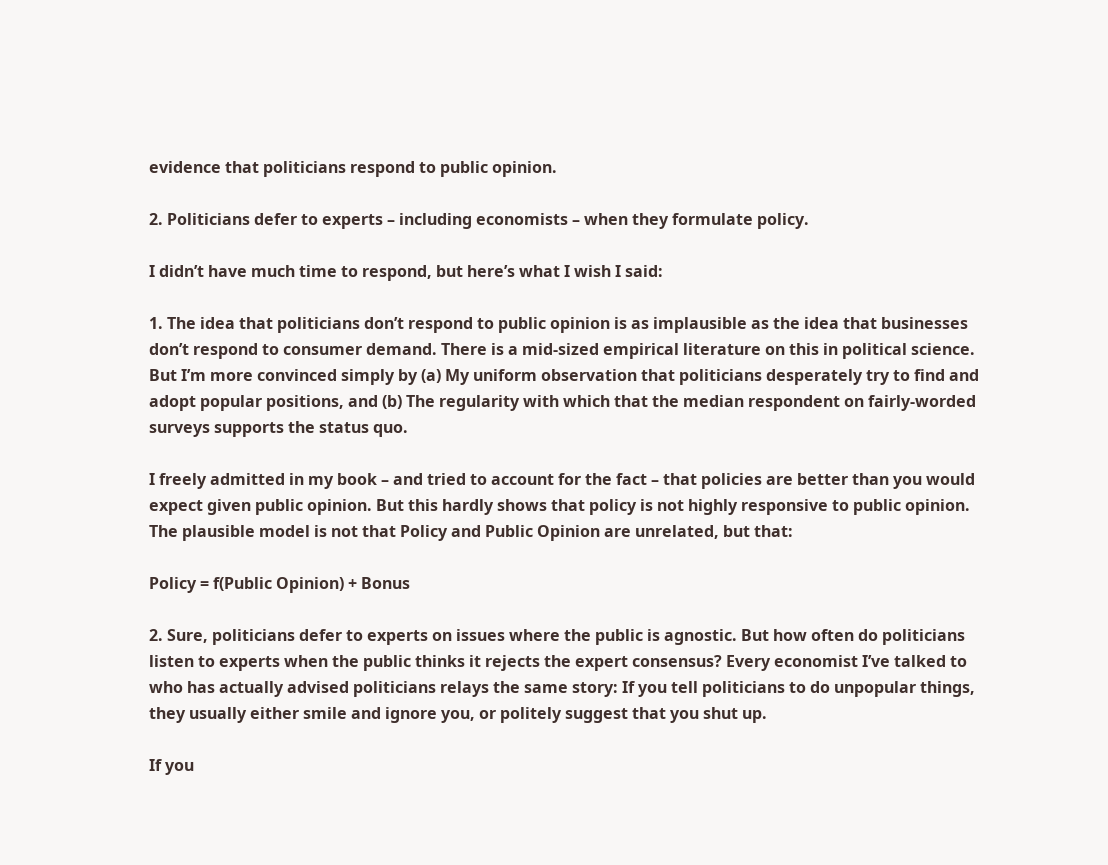evidence that politicians respond to public opinion.

2. Politicians defer to experts – including economists – when they formulate policy.

I didn’t have much time to respond, but here’s what I wish I said:

1. The idea that politicians don’t respond to public opinion is as implausible as the idea that businesses don’t respond to consumer demand. There is a mid-sized empirical literature on this in political science. But I’m more convinced simply by (a) My uniform observation that politicians desperately try to find and adopt popular positions, and (b) The regularity with which that the median respondent on fairly-worded surveys supports the status quo.

I freely admitted in my book – and tried to account for the fact – that policies are better than you would expect given public opinion. But this hardly shows that policy is not highly responsive to public opinion. The plausible model is not that Policy and Public Opinion are unrelated, but that:

Policy = f(Public Opinion) + Bonus

2. Sure, politicians defer to experts on issues where the public is agnostic. But how often do politicians listen to experts when the public thinks it rejects the expert consensus? Every economist I’ve talked to who has actually advised politicians relays the same story: If you tell politicians to do unpopular things, they usually either smile and ignore you, or politely suggest that you shut up.

If you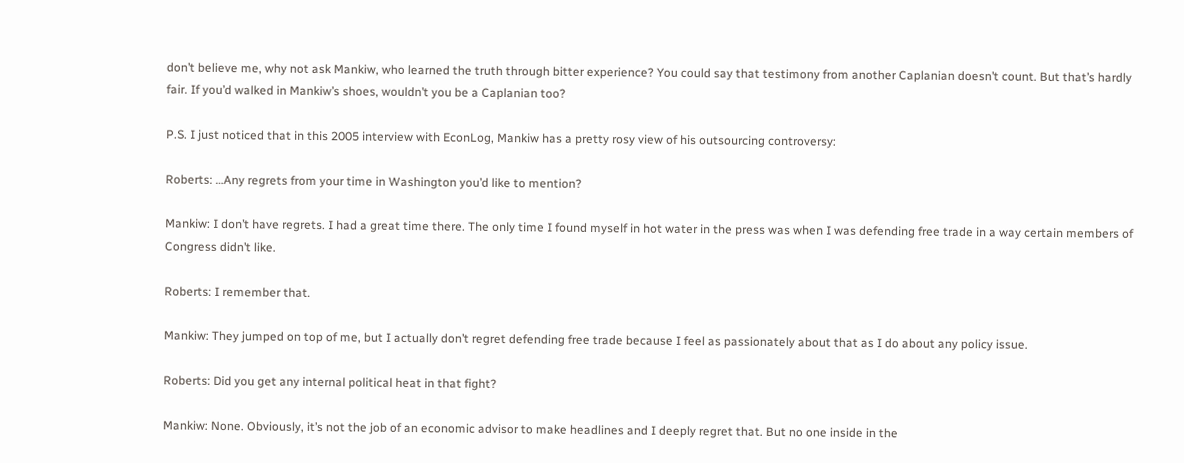don’t believe me, why not ask Mankiw, who learned the truth through bitter experience? You could say that testimony from another Caplanian doesn’t count. But that’s hardly fair. If you’d walked in Mankiw’s shoes, wouldn’t you be a Caplanian too?

P.S. I just noticed that in this 2005 interview with EconLog, Mankiw has a pretty rosy view of his outsourcing controversy:

Roberts: …Any regrets from your time in Washington you’d like to mention?

Mankiw: I don’t have regrets. I had a great time there. The only time I found myself in hot water in the press was when I was defending free trade in a way certain members of Congress didn’t like.

Roberts: I remember that.

Mankiw: They jumped on top of me, but I actually don’t regret defending free trade because I feel as passionately about that as I do about any policy issue.

Roberts: Did you get any internal political heat in that fight?

Mankiw: None. Obviously, it’s not the job of an economic advisor to make headlines and I deeply regret that. But no one inside in the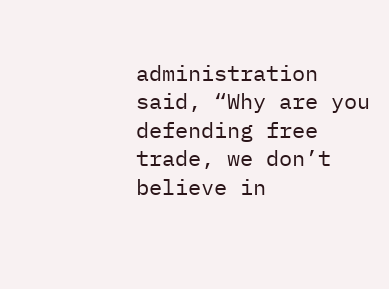administration said, “Why are you defending free trade, we don’t believe in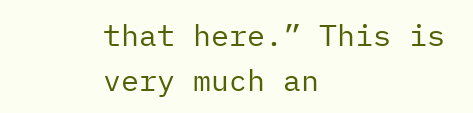that here.” This is very much an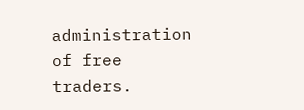administration of free traders.